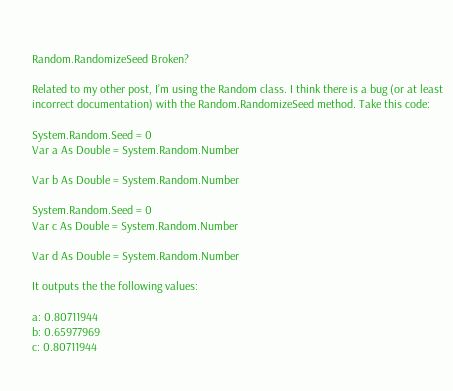Random.RandomizeSeed Broken?

Related to my other post, I’m using the Random class. I think there is a bug (or at least incorrect documentation) with the Random.RandomizeSeed method. Take this code:

System.Random.Seed = 0
Var a As Double = System.Random.Number

Var b As Double = System.Random.Number

System.Random.Seed = 0
Var c As Double = System.Random.Number

Var d As Double = System.Random.Number

It outputs the the following values:

a: 0.80711944
b: 0.65977969
c: 0.80711944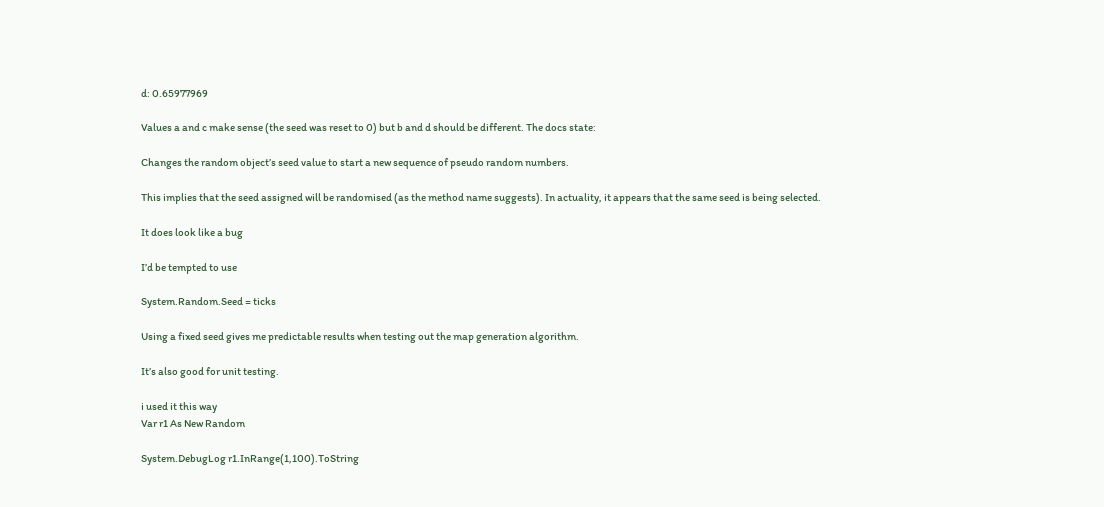d: 0.65977969

Values a and c make sense (the seed was reset to 0) but b and d should be different. The docs state:

Changes the random object’s seed value to start a new sequence of pseudo random numbers.

This implies that the seed assigned will be randomised (as the method name suggests). In actuality, it appears that the same seed is being selected.

It does look like a bug

I’d be tempted to use

System.Random.Seed = ticks

Using a fixed seed gives me predictable results when testing out the map generation algorithm.

It’s also good for unit testing.

i used it this way
Var r1 As New Random

System.DebugLog r1.InRange(1,100).ToString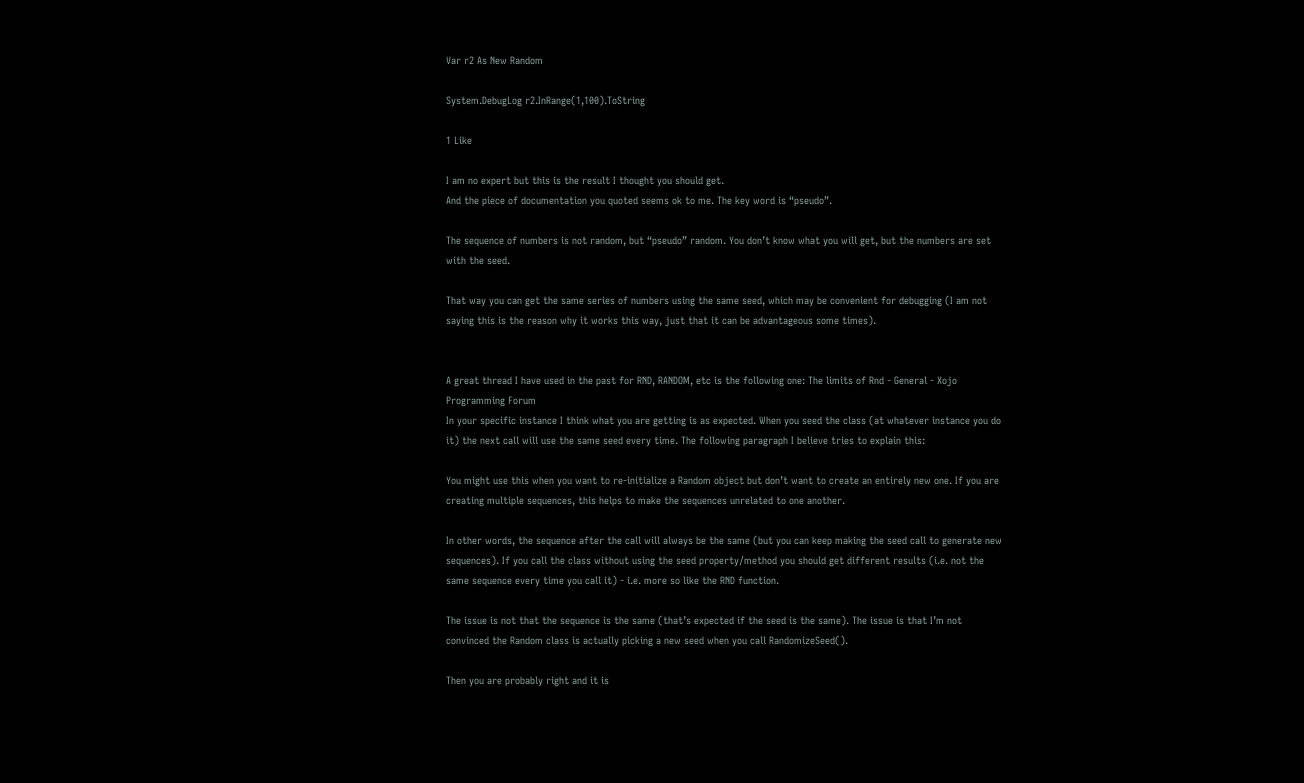Var r2 As New Random

System.DebugLog r2.InRange(1,100).ToString

1 Like

I am no expert but this is the result I thought you should get.
And the piece of documentation you quoted seems ok to me. The key word is “pseudo”.

The sequence of numbers is not random, but “pseudo” random. You don’t know what you will get, but the numbers are set with the seed.

That way you can get the same series of numbers using the same seed, which may be convenient for debugging (I am not saying this is the reason why it works this way, just that it can be advantageous some times).


A great thread I have used in the past for RND, RANDOM, etc is the following one: The limits of Rnd - General - Xojo Programming Forum
In your specific instance I think what you are getting is as expected. When you seed the class (at whatever instance you do it) the next call will use the same seed every time. The following paragraph I believe tries to explain this:

You might use this when you want to re-initialize a Random object but don’t want to create an entirely new one. If you are creating multiple sequences, this helps to make the sequences unrelated to one another.

In other words, the sequence after the call will always be the same (but you can keep making the seed call to generate new sequences). If you call the class without using the seed property/method you should get different results (i.e. not the same sequence every time you call it) - i.e. more so like the RND function.

The issue is not that the sequence is the same (that’s expected if the seed is the same). The issue is that I’m not convinced the Random class is actually picking a new seed when you call RandomizeSeed().

Then you are probably right and it is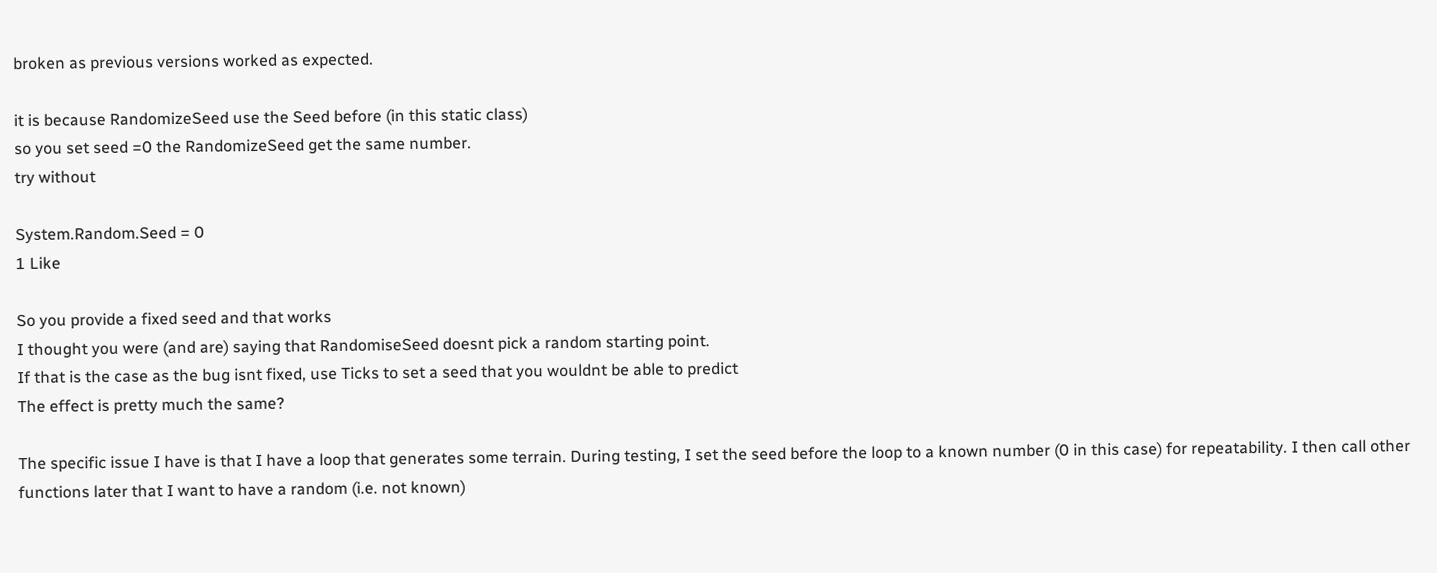broken as previous versions worked as expected.

it is because RandomizeSeed use the Seed before (in this static class)
so you set seed =0 the RandomizeSeed get the same number.
try without

System.Random.Seed = 0
1 Like

So you provide a fixed seed and that works
I thought you were (and are) saying that RandomiseSeed doesnt pick a random starting point.
If that is the case as the bug isnt fixed, use Ticks to set a seed that you wouldnt be able to predict
The effect is pretty much the same?

The specific issue I have is that I have a loop that generates some terrain. During testing, I set the seed before the loop to a known number (0 in this case) for repeatability. I then call other functions later that I want to have a random (i.e. not known)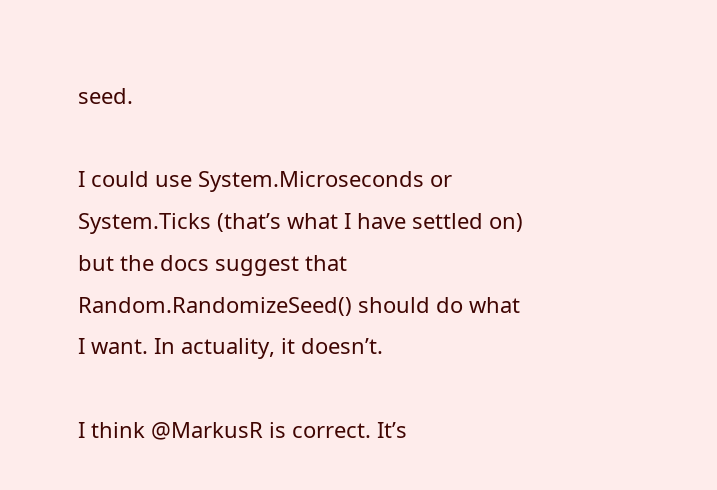seed.

I could use System.Microseconds or System.Ticks (that’s what I have settled on) but the docs suggest that Random.RandomizeSeed() should do what I want. In actuality, it doesn’t.

I think @MarkusR is correct. It’s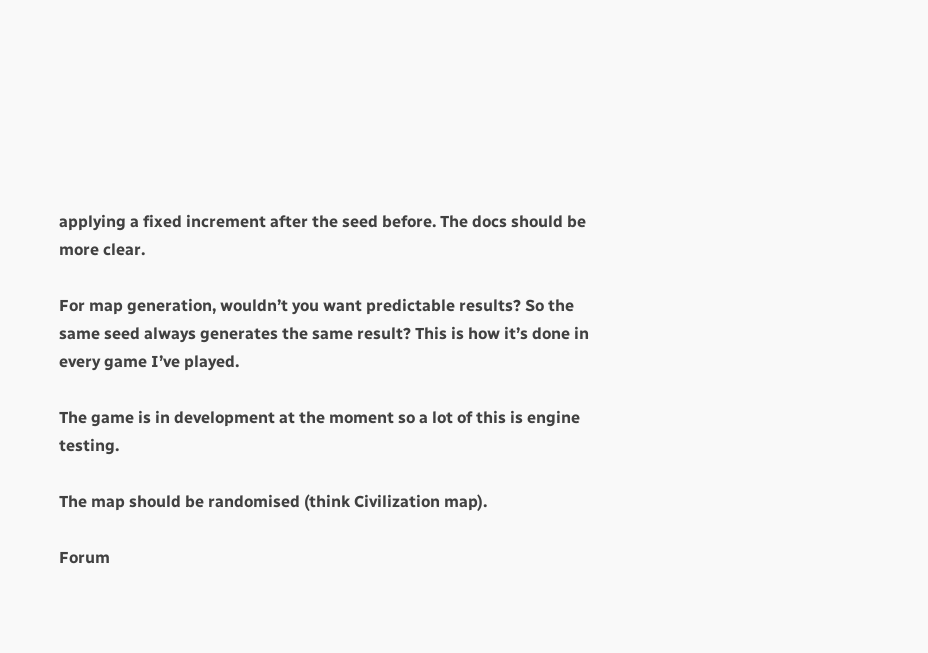applying a fixed increment after the seed before. The docs should be more clear.

For map generation, wouldn’t you want predictable results? So the same seed always generates the same result? This is how it’s done in every game I’ve played.

The game is in development at the moment so a lot of this is engine testing.

The map should be randomised (think Civilization map).

Forum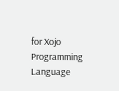for Xojo Programming Language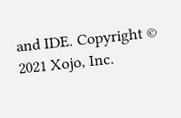and IDE. Copyright © 2021 Xojo, Inc.